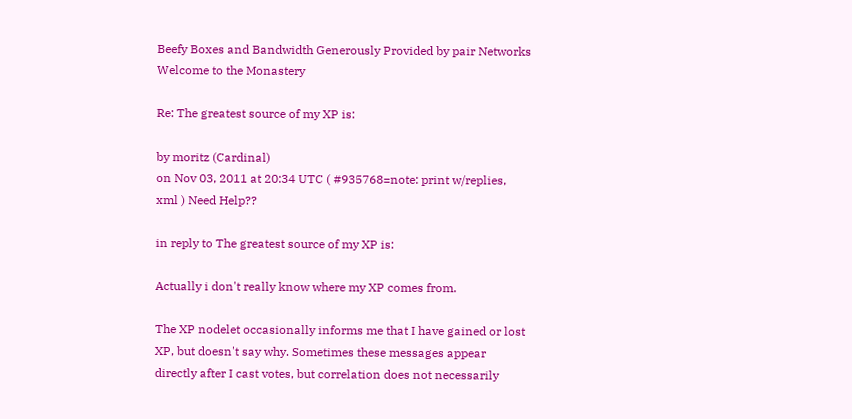Beefy Boxes and Bandwidth Generously Provided by pair Networks
Welcome to the Monastery

Re: The greatest source of my XP is:

by moritz (Cardinal)
on Nov 03, 2011 at 20:34 UTC ( #935768=note: print w/replies, xml ) Need Help??

in reply to The greatest source of my XP is:

Actually i don't really know where my XP comes from.

The XP nodelet occasionally informs me that I have gained or lost XP, but doesn't say why. Sometimes these messages appear directly after I cast votes, but correlation does not necessarily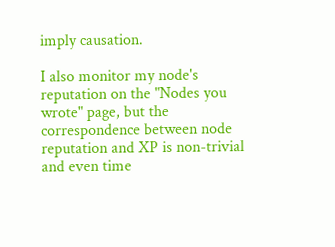imply causation.

I also monitor my node's reputation on the "Nodes you wrote" page, but the correspondence between node reputation and XP is non-trivial and even time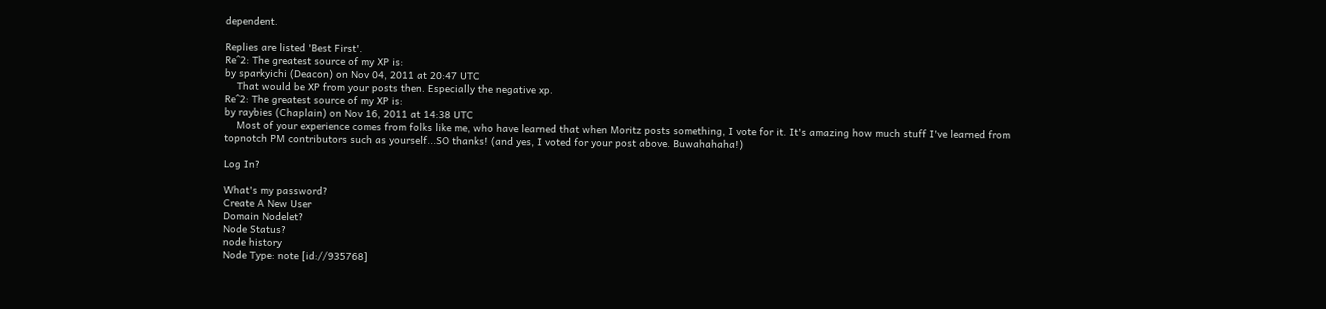dependent.

Replies are listed 'Best First'.
Re^2: The greatest source of my XP is:
by sparkyichi (Deacon) on Nov 04, 2011 at 20:47 UTC
    That would be XP from your posts then. Especially the negative xp.
Re^2: The greatest source of my XP is:
by raybies (Chaplain) on Nov 16, 2011 at 14:38 UTC
    Most of your experience comes from folks like me, who have learned that when Moritz posts something, I vote for it. It's amazing how much stuff I've learned from topnotch PM contributors such as yourself...SO thanks! (and yes, I voted for your post above. Buwahahaha!)

Log In?

What's my password?
Create A New User
Domain Nodelet?
Node Status?
node history
Node Type: note [id://935768]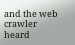and the web crawler heard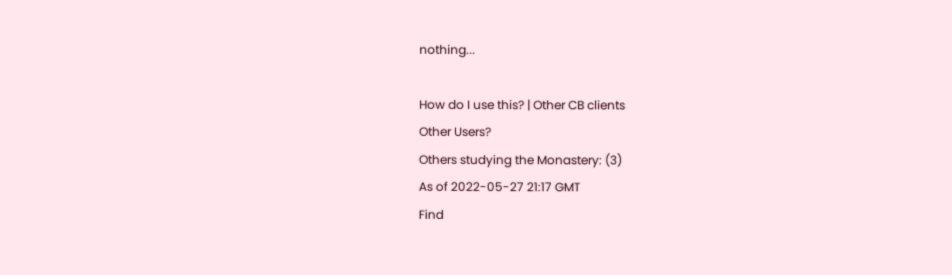nothing...

How do I use this? | Other CB clients
Other Users?
Others studying the Monastery: (3)
As of 2022-05-27 21:17 GMT
Find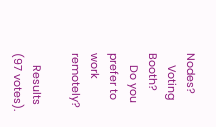Nodes?
    Voting Booth?
    Do you prefer to work remotely?

    Results (97 votes).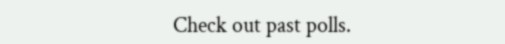Check out past polls.